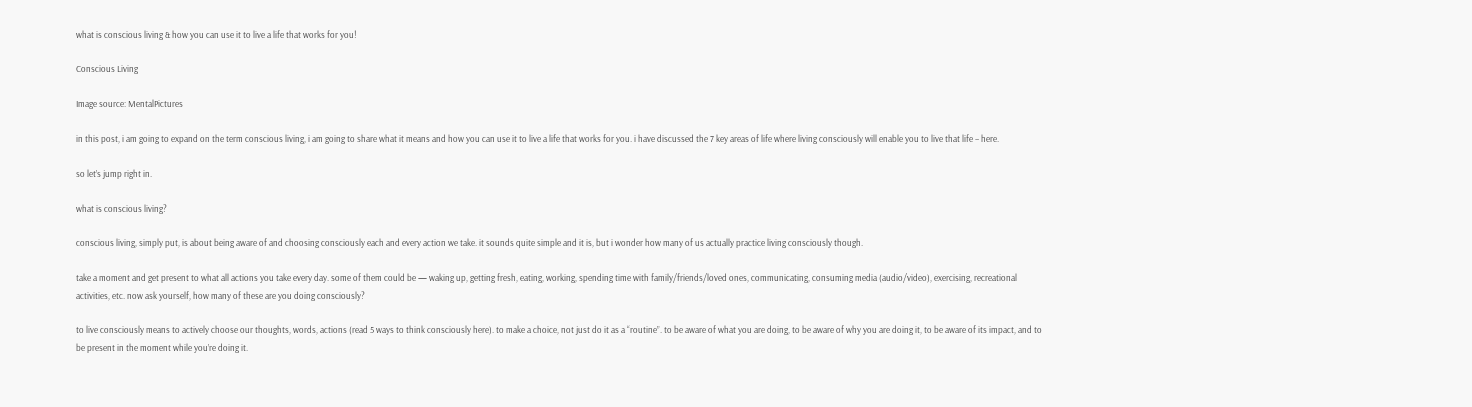what is conscious living & how you can use it to live a life that works for you!

Conscious Living

Image source: MentalPictures

in this post, i am going to expand on the term conscious living, i am going to share what it means and how you can use it to live a life that works for you. i have discussed the 7 key areas of life where living consciously will enable you to live that life – here.

so let’s jump right in.

what is conscious living?

conscious living, simply put, is about being aware of and choosing consciously each and every action we take. it sounds quite simple and it is, but i wonder how many of us actually practice living consciously though.

take a moment and get present to what all actions you take every day. some of them could be — waking up, getting fresh, eating, working, spending time with family/friends/loved ones, communicating, consuming media (audio/video), exercising, recreational activities, etc. now ask yourself, how many of these are you doing consciously?

to live consciously means to actively choose our thoughts, words, actions (read 5 ways to think consciously here). to make a choice, not just do it as a “routine”. to be aware of what you are doing, to be aware of why you are doing it, to be aware of its impact, and to be present in the moment while you’re doing it.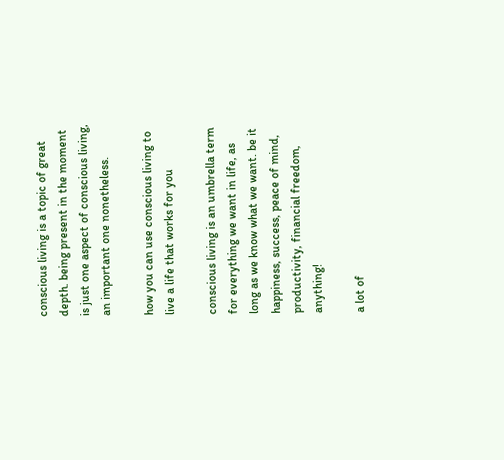conscious living is a topic of great depth. being present in the moment is just one aspect of conscious living, an important one nonetheless.

how you can use conscious living to live a life that works for you

conscious living is an umbrella term for everything we want in life, as long as we know what we want. be it happiness, success, peace of mind, productivity, financial freedom, anything!

a lot of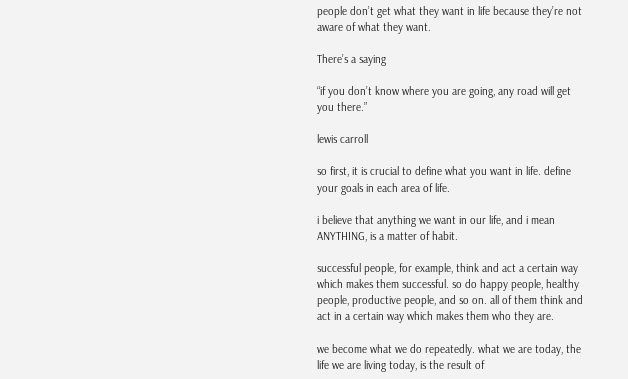people don’t get what they want in life because they’re not aware of what they want.

There’s a saying

“if you don’t know where you are going, any road will get you there.”

lewis carroll

so first, it is crucial to define what you want in life. define your goals in each area of life.

i believe that anything we want in our life, and i mean ANYTHING, is a matter of habit.

successful people, for example, think and act a certain way which makes them successful. so do happy people, healthy people, productive people, and so on. all of them think and act in a certain way which makes them who they are.

we become what we do repeatedly. what we are today, the life we are living today, is the result of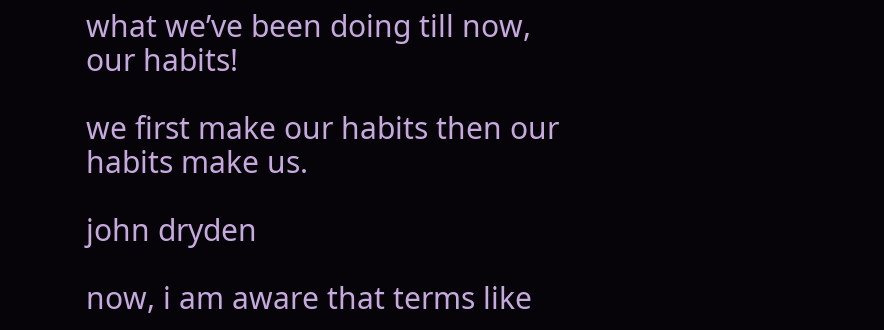what we’ve been doing till now, our habits!

we first make our habits then our habits make us.

john dryden

now, i am aware that terms like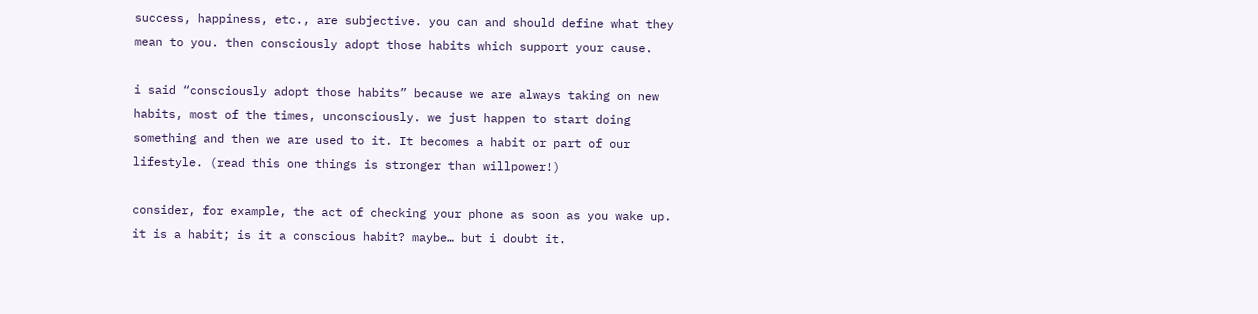success, happiness, etc., are subjective. you can and should define what they mean to you. then consciously adopt those habits which support your cause.

i said “consciously adopt those habits” because we are always taking on new habits, most of the times, unconsciously. we just happen to start doing something and then we are used to it. It becomes a habit or part of our lifestyle. (read this one things is stronger than willpower!)

consider, for example, the act of checking your phone as soon as you wake up.
it is a habit; is it a conscious habit? maybe… but i doubt it.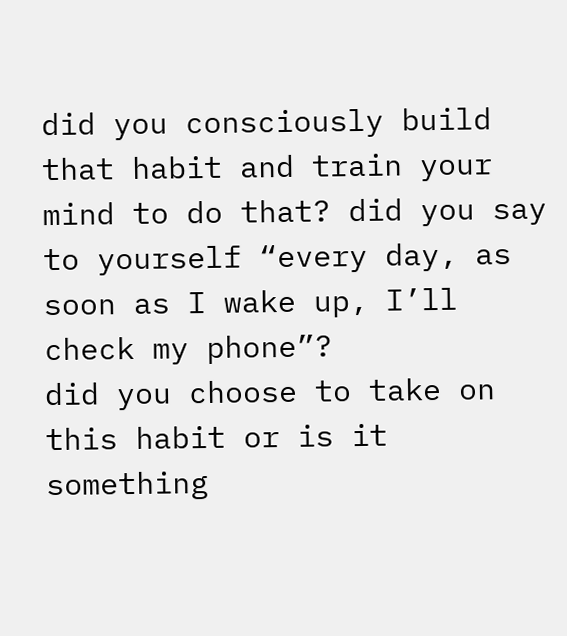did you consciously build that habit and train your mind to do that? did you say to yourself “every day, as soon as I wake up, I’ll check my phone”?
did you choose to take on this habit or is it something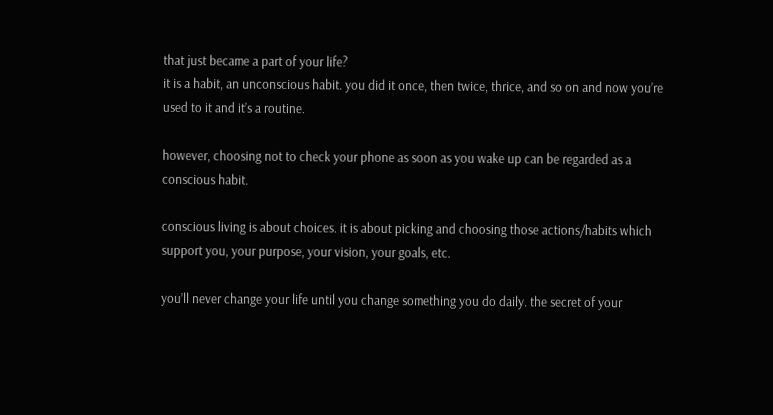that just became a part of your life?
it is a habit, an unconscious habit. you did it once, then twice, thrice, and so on and now you’re used to it and it’s a routine.

however, choosing not to check your phone as soon as you wake up can be regarded as a conscious habit.

conscious living is about choices. it is about picking and choosing those actions/habits which support you, your purpose, your vision, your goals, etc.

you’ll never change your life until you change something you do daily. the secret of your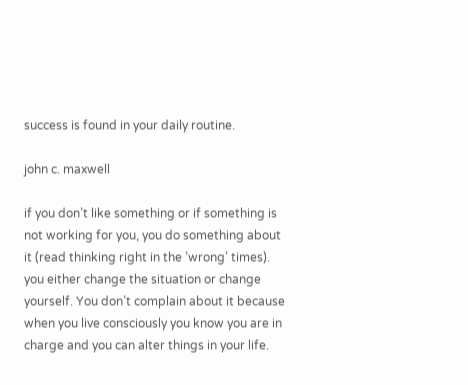success is found in your daily routine.

john c. maxwell

if you don’t like something or if something is not working for you, you do something about it (read thinking right in the ’wrong’ times). you either change the situation or change yourself. You don’t complain about it because when you live consciously you know you are in charge and you can alter things in your life.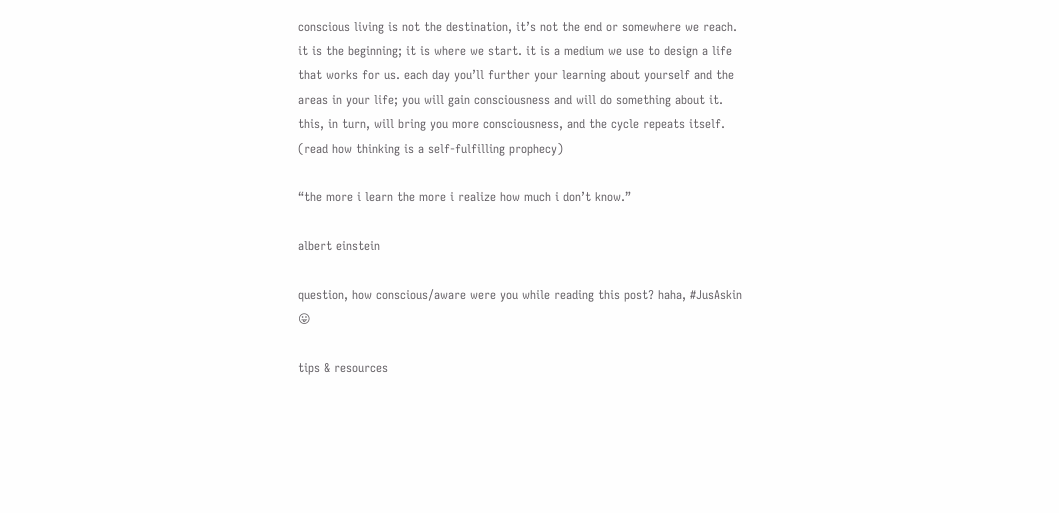conscious living is not the destination, it’s not the end or somewhere we reach. it is the beginning; it is where we start. it is a medium we use to design a life that works for us. each day you’ll further your learning about yourself and the areas in your life; you will gain consciousness and will do something about it. this, in turn, will bring you more consciousness, and the cycle repeats itself. (read how thinking is a self-fulfilling prophecy)

“the more i learn the more i realize how much i don’t know.”

albert einstein

question, how conscious/aware were you while reading this post? haha, #JusAskin 😛

tips & resources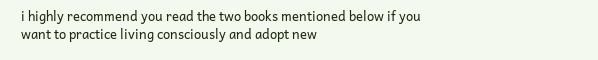i highly recommend you read the two books mentioned below if you want to practice living consciously and adopt new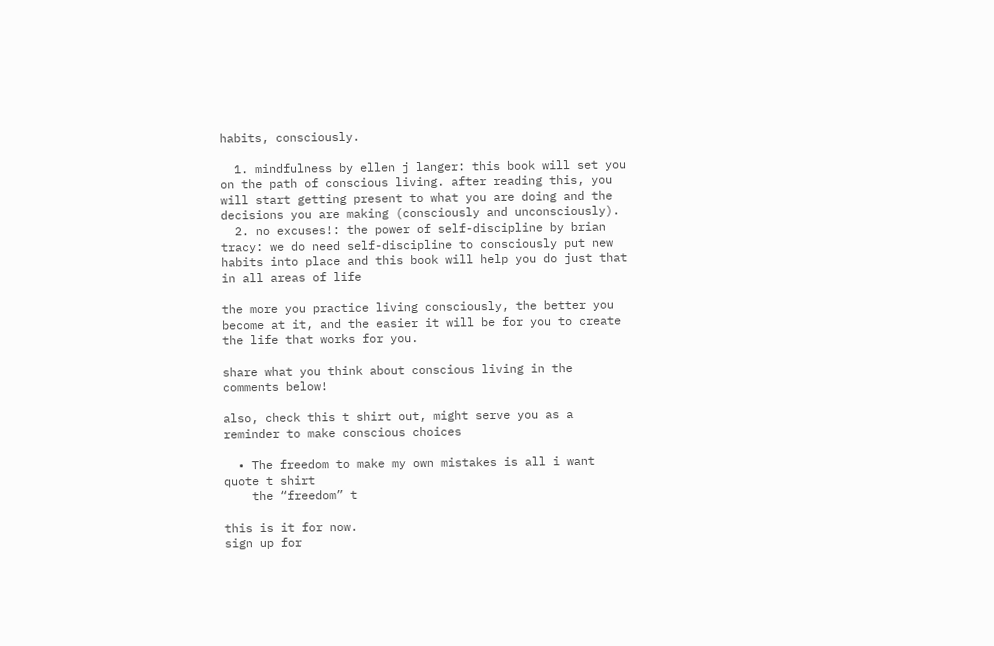habits, consciously.

  1. mindfulness by ellen j langer: this book will set you on the path of conscious living. after reading this, you will start getting present to what you are doing and the decisions you are making (consciously and unconsciously).
  2. no excuses!: the power of self-discipline by brian tracy: we do need self-discipline to consciously put new habits into place and this book will help you do just that in all areas of life

the more you practice living consciously, the better you become at it, and the easier it will be for you to create the life that works for you.

share what you think about conscious living in the comments below!

also, check this t shirt out, might serve you as a reminder to make conscious choices

  • The freedom to make my own mistakes is all i want quote t shirt
    the “freedom” t

this is it for now.
sign up for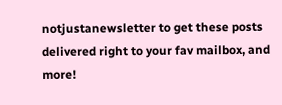notjustanewsletter to get these posts delivered right to your fav mailbox, and more!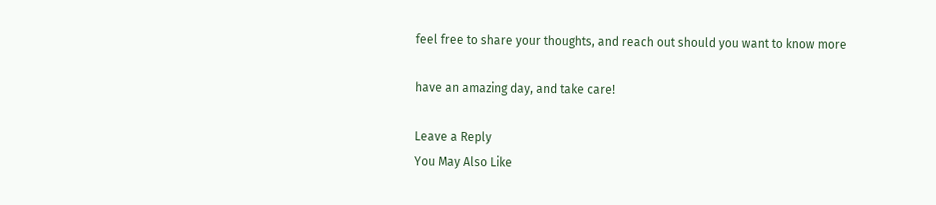feel free to share your thoughts, and reach out should you want to know more

have an amazing day, and take care!

Leave a Reply
You May Also Like